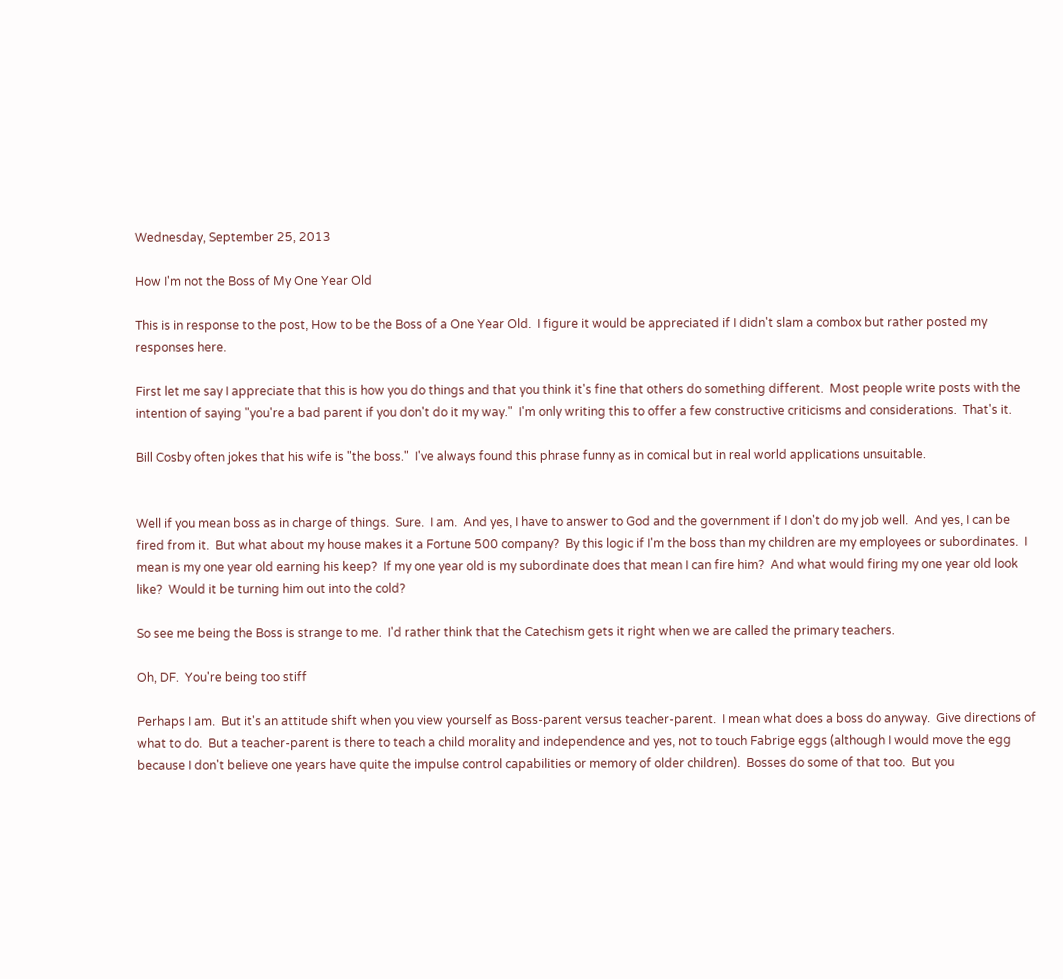Wednesday, September 25, 2013

How I'm not the Boss of My One Year Old

This is in response to the post, How to be the Boss of a One Year Old.  I figure it would be appreciated if I didn't slam a combox but rather posted my responses here.

First let me say I appreciate that this is how you do things and that you think it's fine that others do something different.  Most people write posts with the intention of saying "you're a bad parent if you don't do it my way."  I'm only writing this to offer a few constructive criticisms and considerations.  That's it.

Bill Cosby often jokes that his wife is "the boss."  I've always found this phrase funny as in comical but in real world applications unsuitable.


Well if you mean boss as in charge of things.  Sure.  I am.  And yes, I have to answer to God and the government if I don't do my job well.  And yes, I can be fired from it.  But what about my house makes it a Fortune 500 company?  By this logic if I'm the boss than my children are my employees or subordinates.  I mean is my one year old earning his keep?  If my one year old is my subordinate does that mean I can fire him?  And what would firing my one year old look like?  Would it be turning him out into the cold?

So see me being the Boss is strange to me.  I'd rather think that the Catechism gets it right when we are called the primary teachers.

Oh, DF.  You're being too stiff

Perhaps I am.  But it's an attitude shift when you view yourself as Boss-parent versus teacher-parent.  I mean what does a boss do anyway.  Give directions of what to do.  But a teacher-parent is there to teach a child morality and independence and yes, not to touch Fabrige eggs (although I would move the egg because I don't believe one years have quite the impulse control capabilities or memory of older children).  Bosses do some of that too.  But you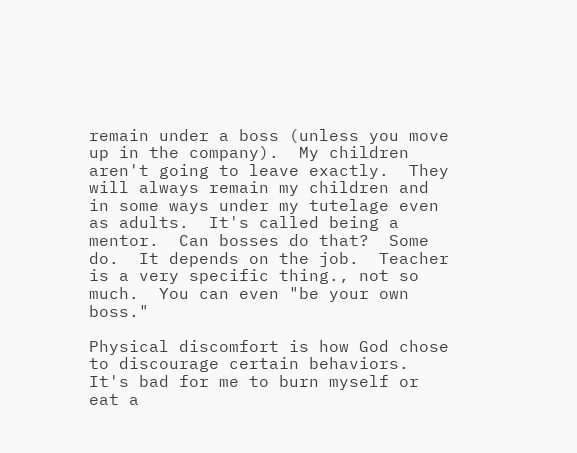remain under a boss (unless you move up in the company).  My children aren't going to leave exactly.  They will always remain my children and in some ways under my tutelage even as adults.  It's called being a mentor.  Can bosses do that?  Some do.  It depends on the job.  Teacher is a very specific thing., not so much.  You can even "be your own boss."

Physical discomfort is how God chose to discourage certain behaviors. It's bad for me to burn myself or eat a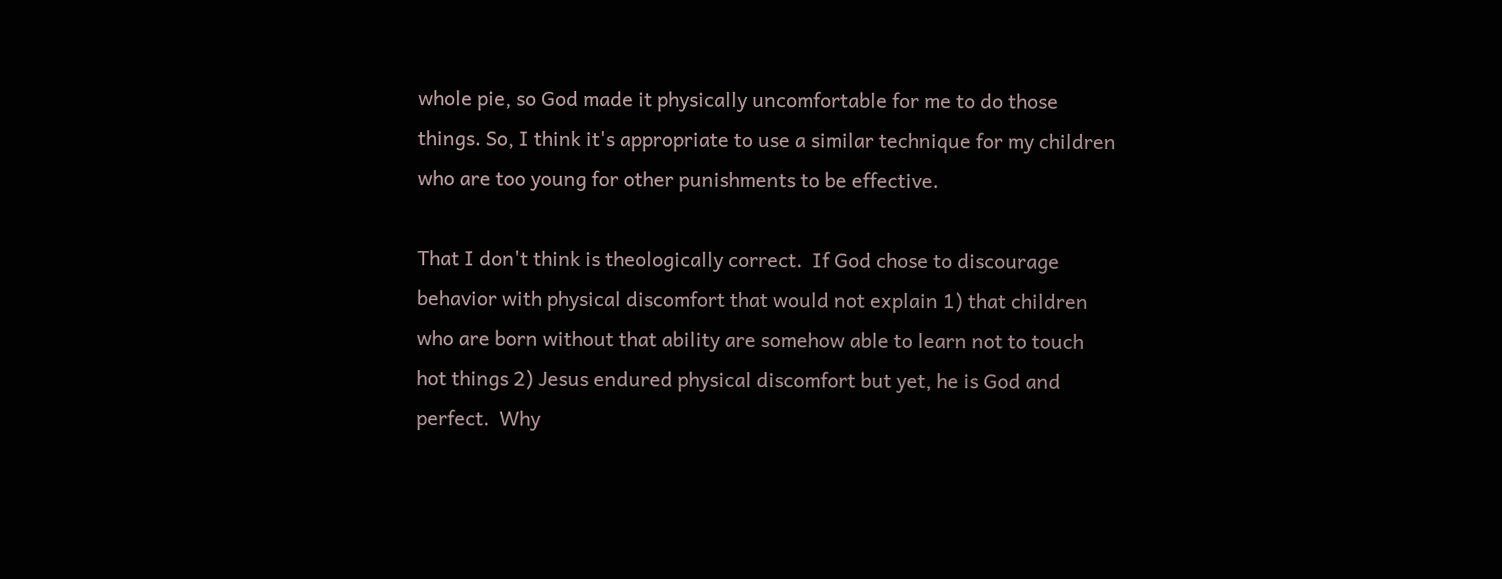whole pie, so God made it physically uncomfortable for me to do those things. So, I think it's appropriate to use a similar technique for my children who are too young for other punishments to be effective.

That I don't think is theologically correct.  If God chose to discourage behavior with physical discomfort that would not explain 1) that children who are born without that ability are somehow able to learn not to touch hot things 2) Jesus endured physical discomfort but yet, he is God and perfect.  Why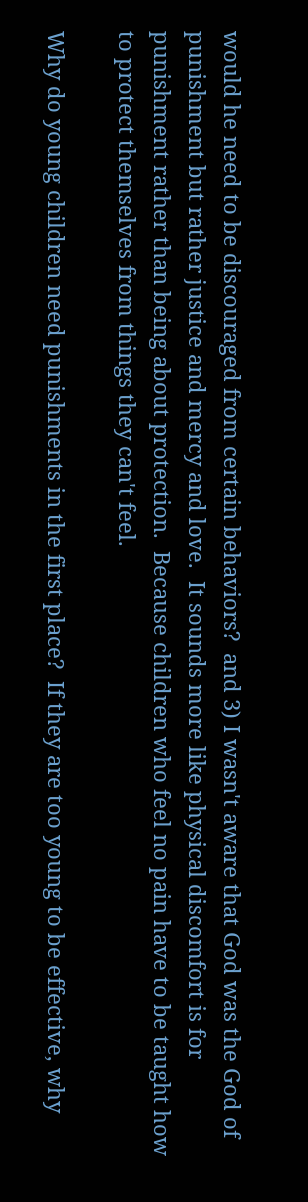would he need to be discouraged from certain behaviors?  and 3) I wasn't aware that God was the God of punishment but rather justice and mercy and love.  It sounds more like physical discomfort is for punishment rather than being about protection.  Because children who feel no pain have to be taught how to protect themselves from things they can't feel.

Why do young children need punishments in the first place?  If they are too young to be effective, why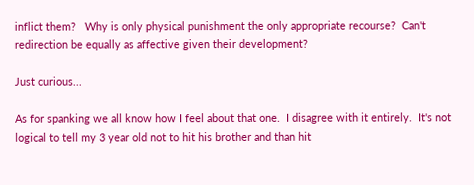inflict them?   Why is only physical punishment the only appropriate recourse?  Can't redirection be equally as affective given their development?

Just curious...

As for spanking we all know how I feel about that one.  I disagree with it entirely.  It's not logical to tell my 3 year old not to hit his brother and than hit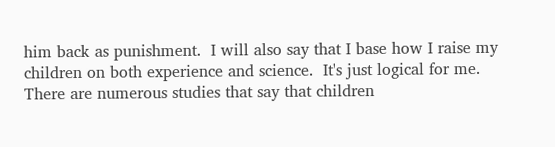him back as punishment.  I will also say that I base how I raise my children on both experience and science.  It's just logical for me.  There are numerous studies that say that children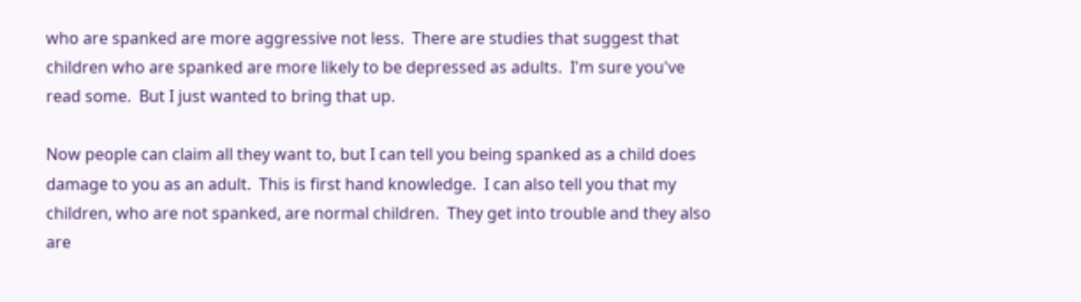who are spanked are more aggressive not less.  There are studies that suggest that children who are spanked are more likely to be depressed as adults.  I'm sure you've read some.  But I just wanted to bring that up.

Now people can claim all they want to, but I can tell you being spanked as a child does damage to you as an adult.  This is first hand knowledge.  I can also tell you that my children, who are not spanked, are normal children.  They get into trouble and they also are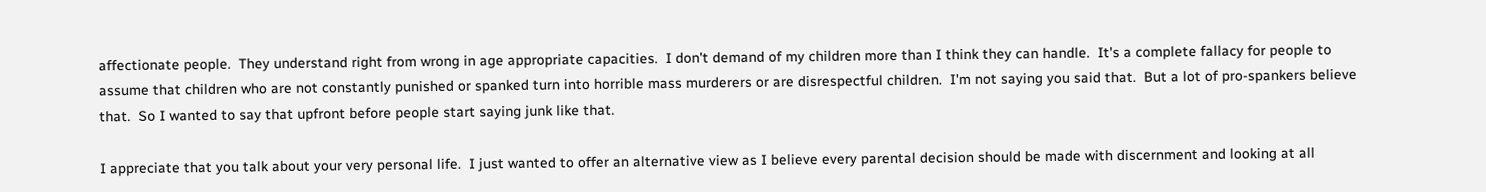affectionate people.  They understand right from wrong in age appropriate capacities.  I don't demand of my children more than I think they can handle.  It's a complete fallacy for people to assume that children who are not constantly punished or spanked turn into horrible mass murderers or are disrespectful children.  I'm not saying you said that.  But a lot of pro-spankers believe that.  So I wanted to say that upfront before people start saying junk like that.

I appreciate that you talk about your very personal life.  I just wanted to offer an alternative view as I believe every parental decision should be made with discernment and looking at all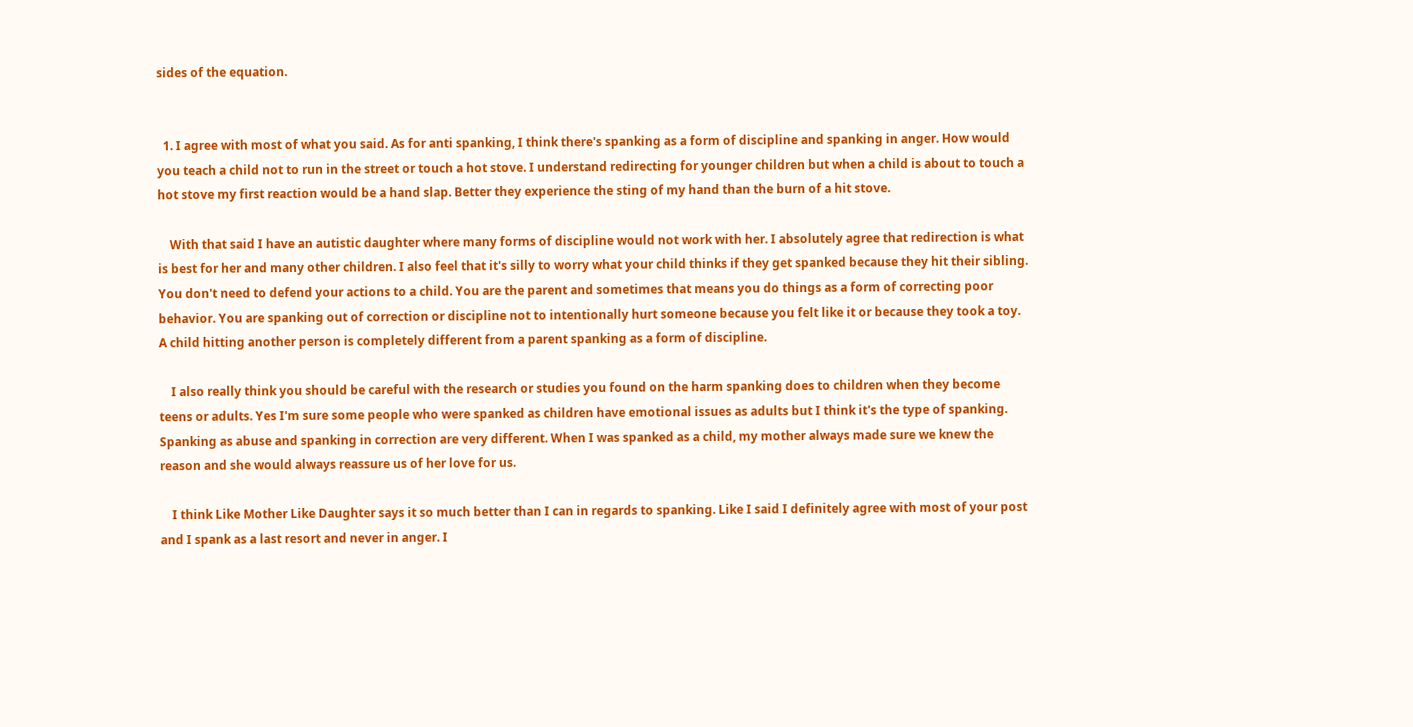sides of the equation.


  1. I agree with most of what you said. As for anti spanking, I think there's spanking as a form of discipline and spanking in anger. How would you teach a child not to run in the street or touch a hot stove. I understand redirecting for younger children but when a child is about to touch a hot stove my first reaction would be a hand slap. Better they experience the sting of my hand than the burn of a hit stove.

    With that said I have an autistic daughter where many forms of discipline would not work with her. I absolutely agree that redirection is what is best for her and many other children. I also feel that it's silly to worry what your child thinks if they get spanked because they hit their sibling. You don't need to defend your actions to a child. You are the parent and sometimes that means you do things as a form of correcting poor behavior. You are spanking out of correction or discipline not to intentionally hurt someone because you felt like it or because they took a toy. A child hitting another person is completely different from a parent spanking as a form of discipline.

    I also really think you should be careful with the research or studies you found on the harm spanking does to children when they become teens or adults. Yes I'm sure some people who were spanked as children have emotional issues as adults but I think it's the type of spanking. Spanking as abuse and spanking in correction are very different. When I was spanked as a child, my mother always made sure we knew the reason and she would always reassure us of her love for us.

    I think Like Mother Like Daughter says it so much better than I can in regards to spanking. Like I said I definitely agree with most of your post and I spank as a last resort and never in anger. I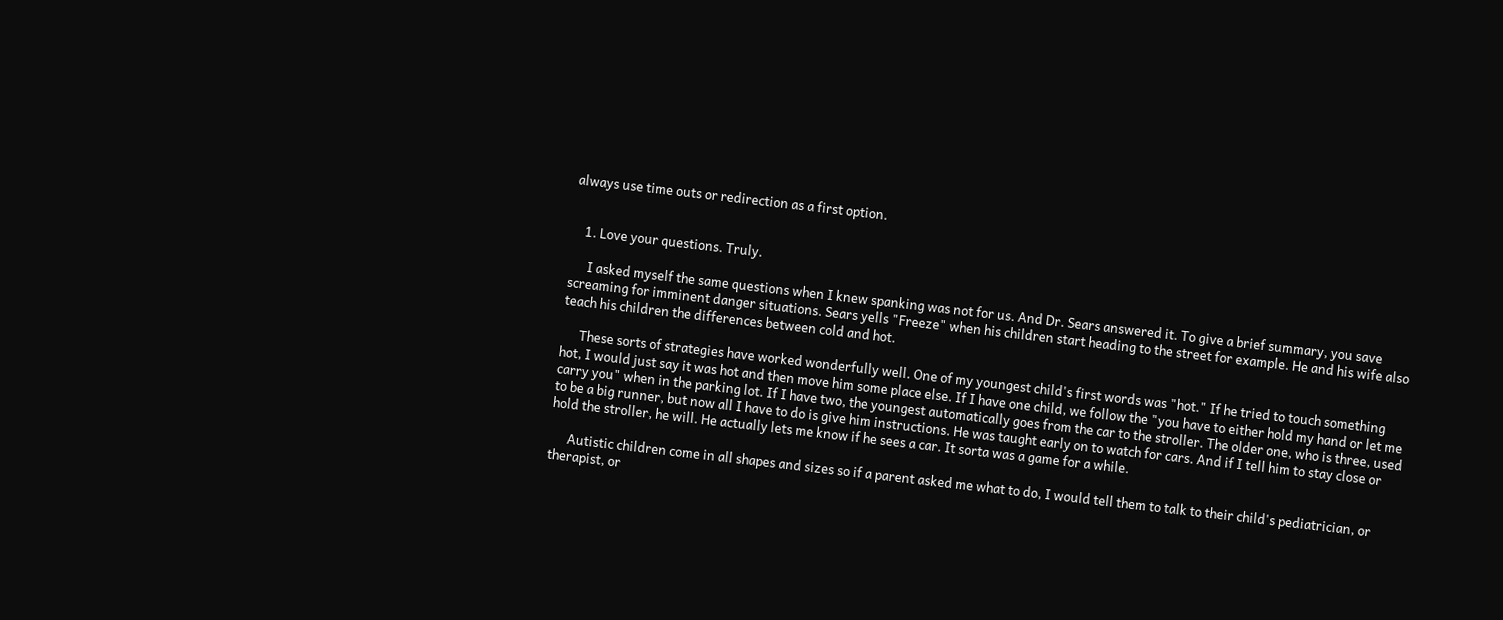always use time outs or redirection as a first option.


    1. Love your questions. Truly.

      I asked myself the same questions when I knew spanking was not for us. And Dr. Sears answered it. To give a brief summary, you save screaming for imminent danger situations. Sears yells "Freeze" when his children start heading to the street for example. He and his wife also teach his children the differences between cold and hot.

      These sorts of strategies have worked wonderfully well. One of my youngest child's first words was "hot." If he tried to touch something hot, I would just say it was hot and then move him some place else. If I have one child, we follow the "you have to either hold my hand or let me carry you" when in the parking lot. If I have two, the youngest automatically goes from the car to the stroller. The older one, who is three, used to be a big runner, but now all I have to do is give him instructions. He was taught early on to watch for cars. And if I tell him to stay close or hold the stroller, he will. He actually lets me know if he sees a car. It sorta was a game for a while.

      Autistic children come in all shapes and sizes so if a parent asked me what to do, I would tell them to talk to their child's pediatrician, or therapist, or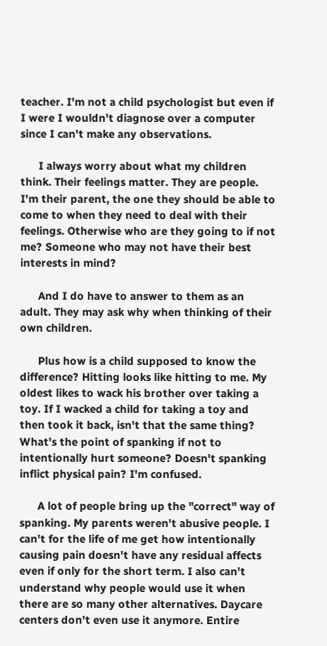teacher. I'm not a child psychologist but even if I were I wouldn't diagnose over a computer since I can't make any observations.

      I always worry about what my children think. Their feelings matter. They are people. I'm their parent, the one they should be able to come to when they need to deal with their feelings. Otherwise who are they going to if not me? Someone who may not have their best interests in mind?

      And I do have to answer to them as an adult. They may ask why when thinking of their own children.

      Plus how is a child supposed to know the difference? Hitting looks like hitting to me. My oldest likes to wack his brother over taking a toy. If I wacked a child for taking a toy and then took it back, isn't that the same thing? What's the point of spanking if not to intentionally hurt someone? Doesn't spanking inflict physical pain? I'm confused.

      A lot of people bring up the "correct" way of spanking. My parents weren't abusive people. I can't for the life of me get how intentionally causing pain doesn't have any residual affects even if only for the short term. I also can't understand why people would use it when there are so many other alternatives. Daycare centers don't even use it anymore. Entire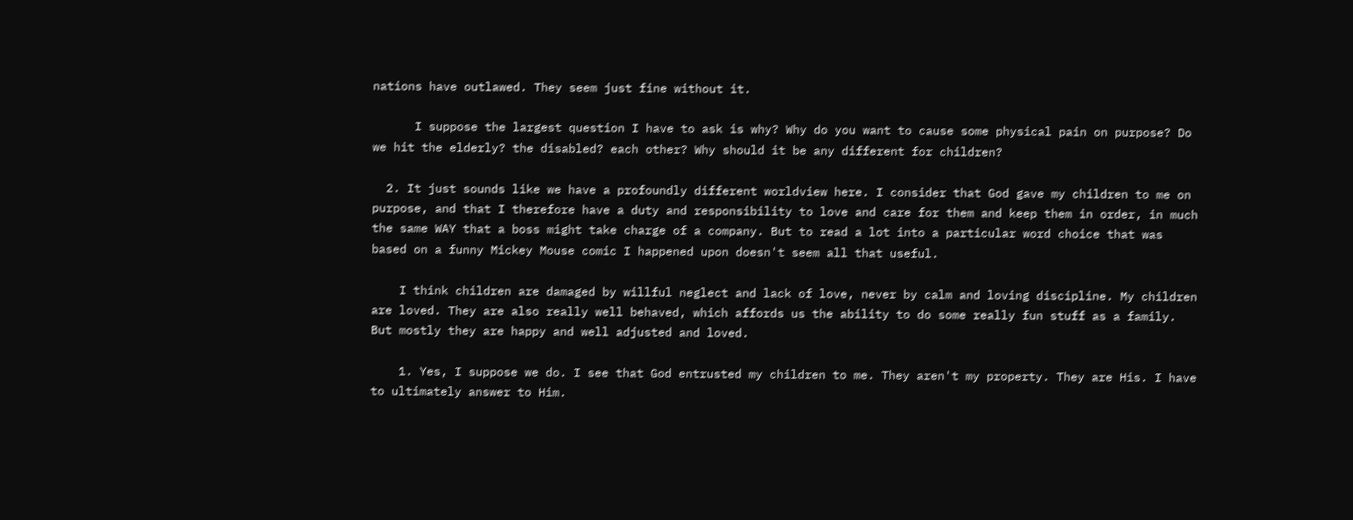nations have outlawed. They seem just fine without it.

      I suppose the largest question I have to ask is why? Why do you want to cause some physical pain on purpose? Do we hit the elderly? the disabled? each other? Why should it be any different for children?

  2. It just sounds like we have a profoundly different worldview here. I consider that God gave my children to me on purpose, and that I therefore have a duty and responsibility to love and care for them and keep them in order, in much the same WAY that a boss might take charge of a company. But to read a lot into a particular word choice that was based on a funny Mickey Mouse comic I happened upon doesn't seem all that useful.

    I think children are damaged by willful neglect and lack of love, never by calm and loving discipline. My children are loved. They are also really well behaved, which affords us the ability to do some really fun stuff as a family. But mostly they are happy and well adjusted and loved.

    1. Yes, I suppose we do. I see that God entrusted my children to me. They aren't my property. They are His. I have to ultimately answer to Him.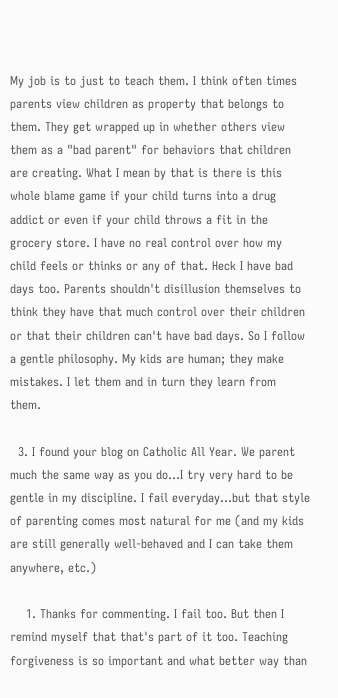My job is to just to teach them. I think often times parents view children as property that belongs to them. They get wrapped up in whether others view them as a "bad parent" for behaviors that children are creating. What I mean by that is there is this whole blame game if your child turns into a drug addict or even if your child throws a fit in the grocery store. I have no real control over how my child feels or thinks or any of that. Heck I have bad days too. Parents shouldn't disillusion themselves to think they have that much control over their children or that their children can't have bad days. So I follow a gentle philosophy. My kids are human; they make mistakes. I let them and in turn they learn from them.

  3. I found your blog on Catholic All Year. We parent much the same way as you do...I try very hard to be gentle in my discipline. I fail everyday...but that style of parenting comes most natural for me (and my kids are still generally well-behaved and I can take them anywhere, etc.)

    1. Thanks for commenting. I fail too. But then I remind myself that that's part of it too. Teaching forgiveness is so important and what better way than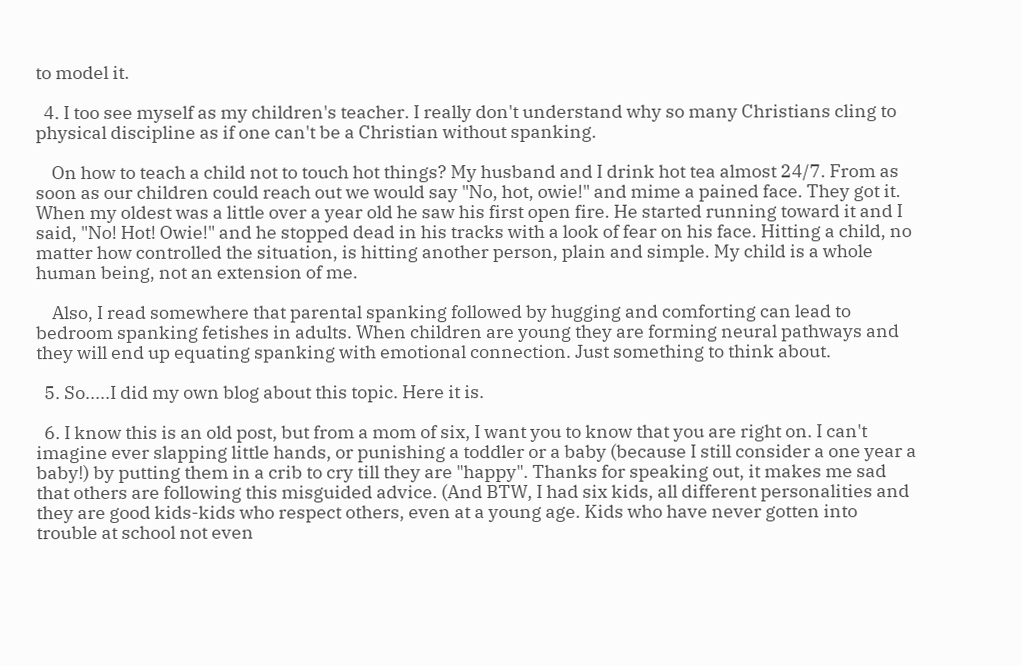to model it.

  4. I too see myself as my children's teacher. I really don't understand why so many Christians cling to physical discipline as if one can't be a Christian without spanking.

    On how to teach a child not to touch hot things? My husband and I drink hot tea almost 24/7. From as soon as our children could reach out we would say "No, hot, owie!" and mime a pained face. They got it. When my oldest was a little over a year old he saw his first open fire. He started running toward it and I said, "No! Hot! Owie!" and he stopped dead in his tracks with a look of fear on his face. Hitting a child, no matter how controlled the situation, is hitting another person, plain and simple. My child is a whole human being, not an extension of me.

    Also, I read somewhere that parental spanking followed by hugging and comforting can lead to bedroom spanking fetishes in adults. When children are young they are forming neural pathways and they will end up equating spanking with emotional connection. Just something to think about.

  5. So.....I did my own blog about this topic. Here it is.

  6. I know this is an old post, but from a mom of six, I want you to know that you are right on. I can't imagine ever slapping little hands, or punishing a toddler or a baby (because I still consider a one year a baby!) by putting them in a crib to cry till they are "happy". Thanks for speaking out, it makes me sad that others are following this misguided advice. (And BTW, I had six kids, all different personalities and they are good kids-kids who respect others, even at a young age. Kids who have never gotten into trouble at school not even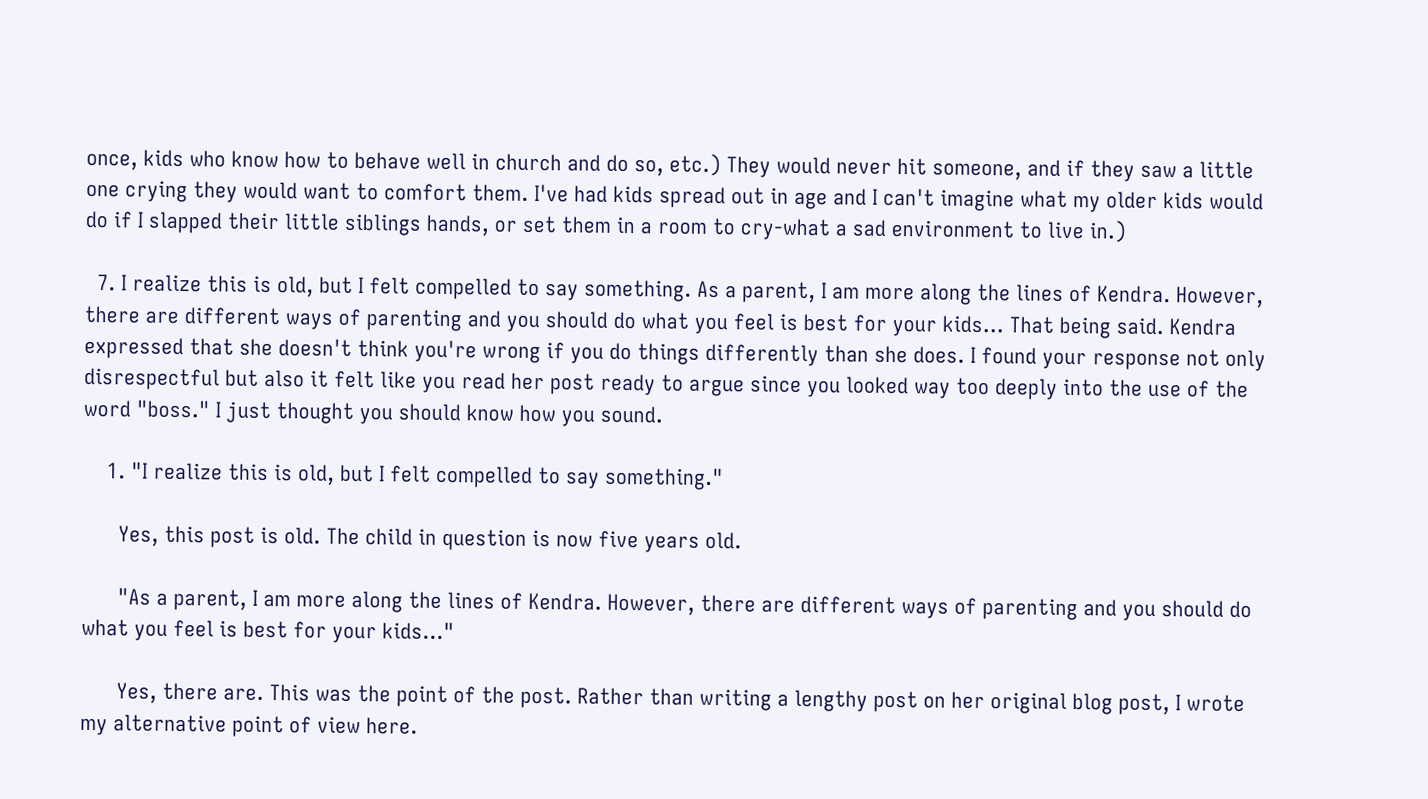once, kids who know how to behave well in church and do so, etc.) They would never hit someone, and if they saw a little one crying they would want to comfort them. I've had kids spread out in age and I can't imagine what my older kids would do if I slapped their little siblings hands, or set them in a room to cry-what a sad environment to live in.)

  7. I realize this is old, but I felt compelled to say something. As a parent, I am more along the lines of Kendra. However, there are different ways of parenting and you should do what you feel is best for your kids... That being said. Kendra expressed that she doesn't think you're wrong if you do things differently than she does. I found your response not only disrespectful but also it felt like you read her post ready to argue since you looked way too deeply into the use of the word "boss." I just thought you should know how you sound.

    1. "I realize this is old, but I felt compelled to say something."

      Yes, this post is old. The child in question is now five years old.

      "As a parent, I am more along the lines of Kendra. However, there are different ways of parenting and you should do what you feel is best for your kids..."

      Yes, there are. This was the point of the post. Rather than writing a lengthy post on her original blog post, I wrote my alternative point of view here.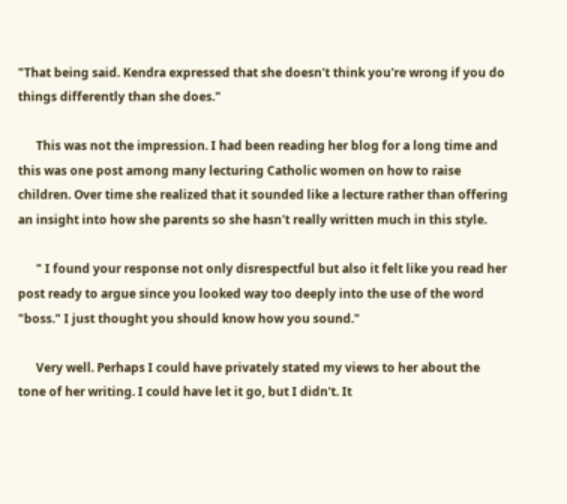"That being said. Kendra expressed that she doesn't think you're wrong if you do things differently than she does."

      This was not the impression. I had been reading her blog for a long time and this was one post among many lecturing Catholic women on how to raise children. Over time she realized that it sounded like a lecture rather than offering an insight into how she parents so she hasn't really written much in this style.

      " I found your response not only disrespectful but also it felt like you read her post ready to argue since you looked way too deeply into the use of the word "boss." I just thought you should know how you sound."

      Very well. Perhaps I could have privately stated my views to her about the tone of her writing. I could have let it go, but I didn't. It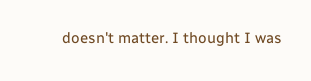doesn't matter. I thought I was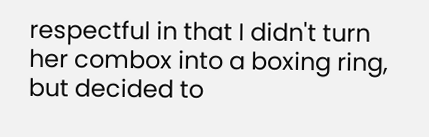respectful in that I didn't turn her combox into a boxing ring, but decided to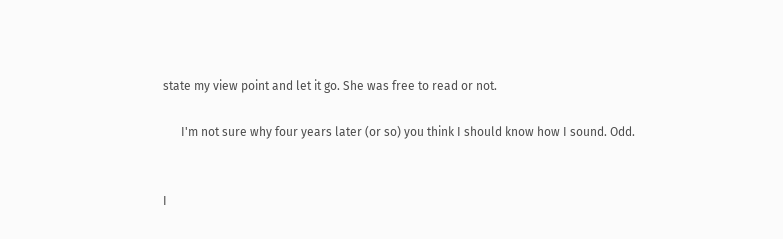state my view point and let it go. She was free to read or not.

      I'm not sure why four years later (or so) you think I should know how I sound. Odd.


I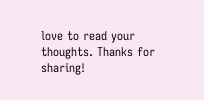love to read your thoughts. Thanks for sharing!